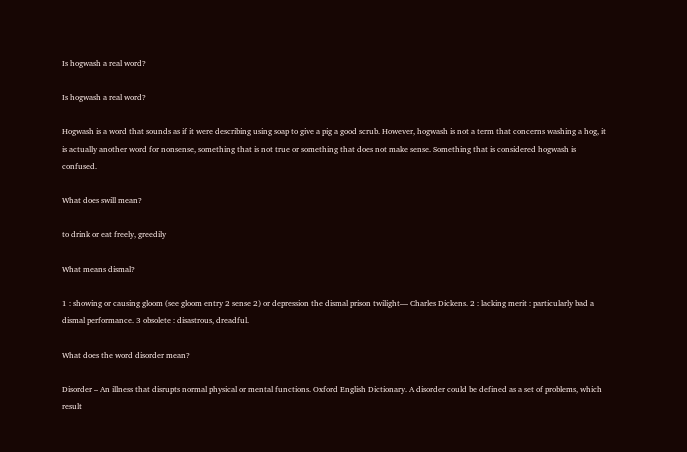Is hogwash a real word?

Is hogwash a real word?

Hogwash is a word that sounds as if it were describing using soap to give a pig a good scrub. However, hogwash is not a term that concerns washing a hog, it is actually another word for nonsense, something that is not true or something that does not make sense. Something that is considered hogwash is confused.

What does swill mean?

to drink or eat freely, greedily

What means dismal?

1 : showing or causing gloom (see gloom entry 2 sense 2) or depression the dismal prison twilight— Charles Dickens. 2 : lacking merit : particularly bad a dismal performance. 3 obsolete : disastrous, dreadful.

What does the word disorder mean?

Disorder – An illness that disrupts normal physical or mental functions. Oxford English Dictionary. A disorder could be defined as a set of problems, which result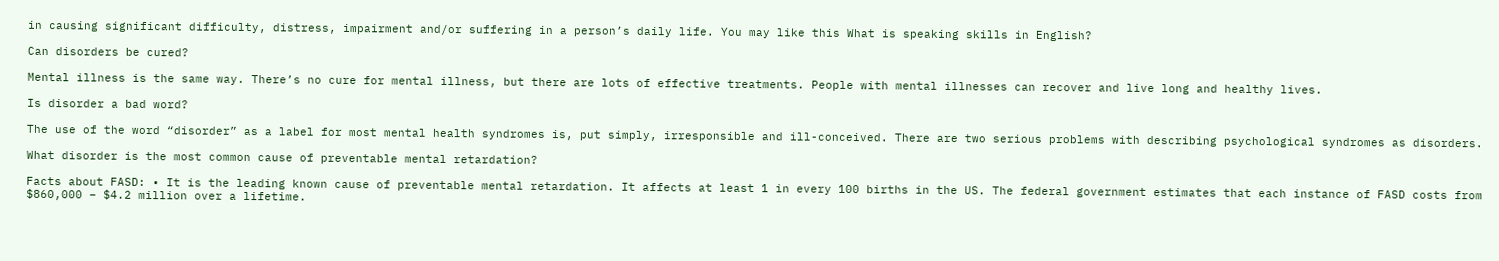in causing significant difficulty, distress, impairment and/or suffering in a person’s daily life. You may like this What is speaking skills in English?

Can disorders be cured?

Mental illness is the same way. There’s no cure for mental illness, but there are lots of effective treatments. People with mental illnesses can recover and live long and healthy lives.

Is disorder a bad word?

The use of the word “disorder” as a label for most mental health syndromes is, put simply, irresponsible and ill-conceived. There are two serious problems with describing psychological syndromes as disorders.

What disorder is the most common cause of preventable mental retardation?

Facts about FASD: • It is the leading known cause of preventable mental retardation. It affects at least 1 in every 100 births in the US. The federal government estimates that each instance of FASD costs from $860,000 – $4.2 million over a lifetime.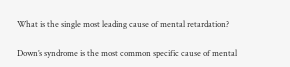What is the single most leading cause of mental retardation?

Down’s syndrome is the most common specific cause of mental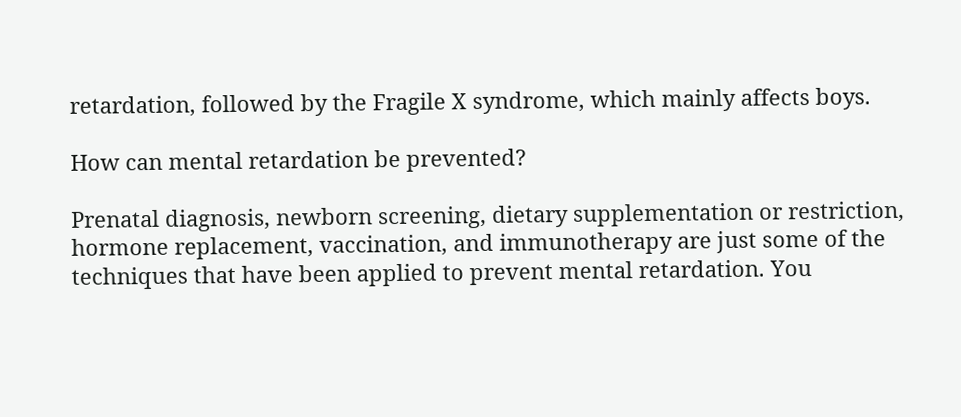retardation, followed by the Fragile X syndrome, which mainly affects boys.

How can mental retardation be prevented?

Prenatal diagnosis, newborn screening, dietary supplementation or restriction, hormone replacement, vaccination, and immunotherapy are just some of the techniques that have been applied to prevent mental retardation. You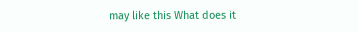may like this What does it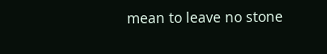mean to leave no stone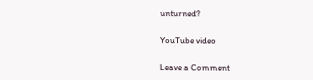unturned?

YouTube video

Leave a Comment